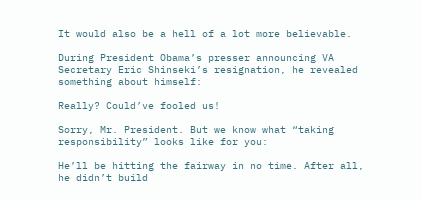It would also be a hell of a lot more believable.

During President Obama’s presser announcing VA Secretary Eric Shinseki’s resignation, he revealed something about himself:

Really? Could’ve fooled us!

Sorry, Mr. President. But we know what “taking responsibility” looks like for you:

He’ll be hitting the fairway in no time. After all, he didn’t build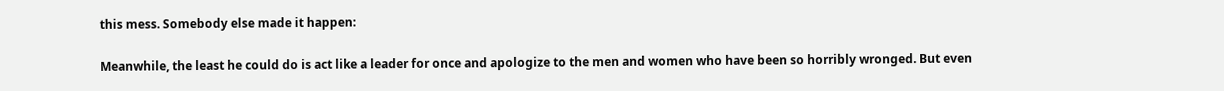this mess. Somebody else made it happen:

Meanwhile, the least he could do is act like a leader for once and apologize to the men and women who have been so horribly wronged. But even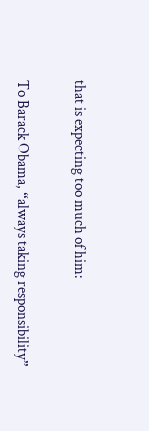that is expecting too much of him:

To Barack Obama, “always taking responsibility”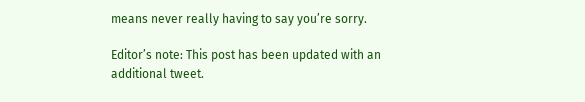means never really having to say you’re sorry.

Editor’s note: This post has been updated with an additional tweet.